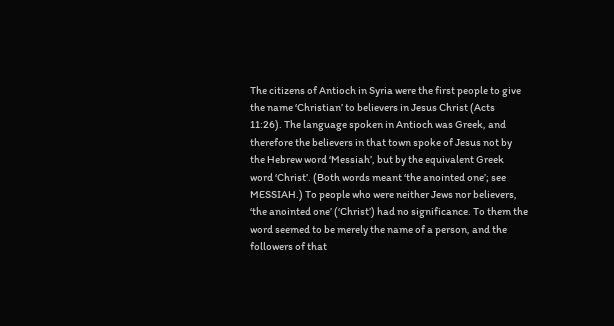The citizens of Antioch in Syria were the first people to give the name ‘Christian’ to believers in Jesus Christ (Acts 11:26). The language spoken in Antioch was Greek, and therefore the believers in that town spoke of Jesus not by the Hebrew word ‘Messiah’, but by the equivalent Greek word ‘Christ’. (Both words meant ‘the anointed one’; see MESSIAH.) To people who were neither Jews nor believers, ‘the anointed one’ (‘Christ’) had no significance. To them the word seemed to be merely the name of a person, and the followers of that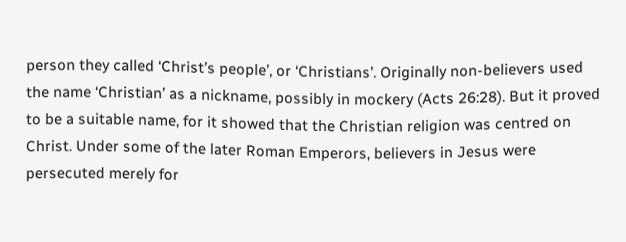person they called ‘Christ’s people’, or ‘Christians’. Originally non-believers used the name ‘Christian’ as a nickname, possibly in mockery (Acts 26:28). But it proved to be a suitable name, for it showed that the Christian religion was centred on Christ. Under some of the later Roman Emperors, believers in Jesus were persecuted merely for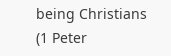being Christians (1 Peter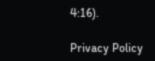4:16).

Privacy Policy